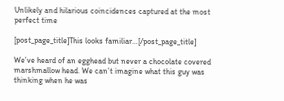Unlikely and hilarious coincidences captured at the most perfect time

[post_page_title]This looks familiar…[/post_page_title]

We’ve heard of an egghead but never a chocolate covered marshmallow head. We can’t imagine what this guy was thinking when he was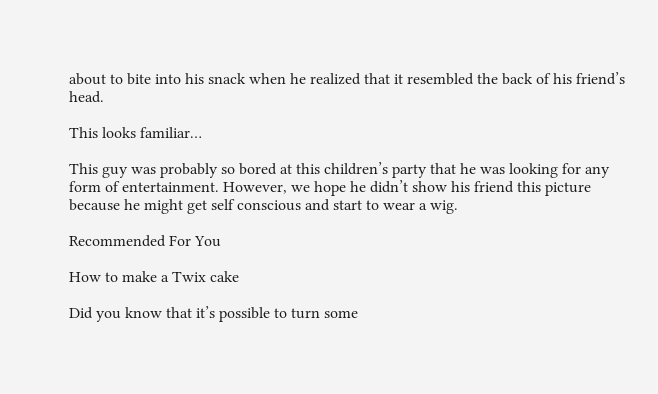about to bite into his snack when he realized that it resembled the back of his friend’s head.

This looks familiar…

This guy was probably so bored at this children’s party that he was looking for any form of entertainment. However, we hope he didn’t show his friend this picture because he might get self conscious and start to wear a wig.

Recommended For You

How to make a Twix cake

Did you know that it’s possible to turn some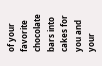of your favorite chocolate bars into cakes for you and your